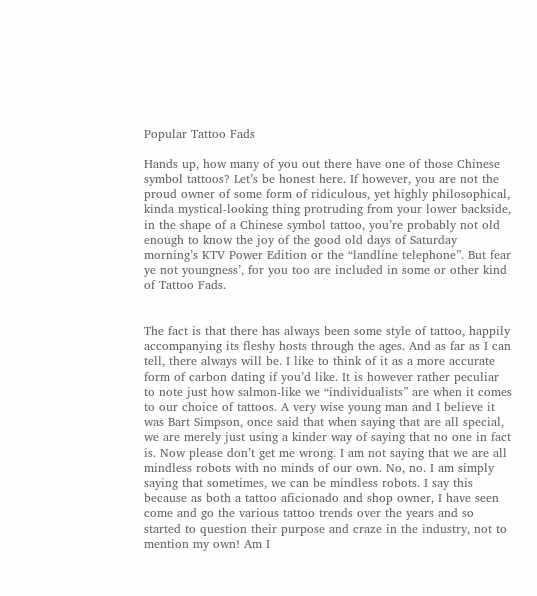Popular Tattoo Fads

Hands up, how many of you out there have one of those Chinese symbol tattoos? Let’s be honest here. If however, you are not the proud owner of some form of ridiculous, yet highly philosophical, kinda mystical-looking thing protruding from your lower backside, in the shape of a Chinese symbol tattoo, you’re probably not old enough to know the joy of the good old days of Saturday morning’s KTV Power Edition or the “landline telephone”. But fear ye not youngness’, for you too are included in some or other kind of Tattoo Fads.


The fact is that there has always been some style of tattoo, happily accompanying its fleshy hosts through the ages. And as far as I can tell, there always will be. I like to think of it as a more accurate form of carbon dating if you’d like. It is however rather peculiar to note just how salmon-like we “individualists” are when it comes to our choice of tattoos. A very wise young man and I believe it was Bart Simpson, once said that when saying that are all special, we are merely just using a kinder way of saying that no one in fact is. Now please don’t get me wrong. I am not saying that we are all mindless robots with no minds of our own. No, no. I am simply saying that sometimes, we can be mindless robots. I say this because as both a tattoo aficionado and shop owner, I have seen come and go the various tattoo trends over the years and so started to question their purpose and craze in the industry, not to mention my own! Am I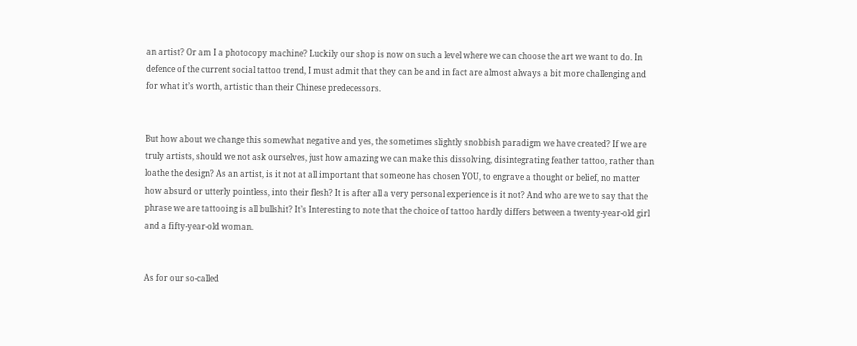an artist? Or am I a photocopy machine? Luckily our shop is now on such a level where we can choose the art we want to do. In defence of the current social tattoo trend, I must admit that they can be and in fact are almost always a bit more challenging and for what it’s worth, artistic than their Chinese predecessors.


But how about we change this somewhat negative and yes, the sometimes slightly snobbish paradigm we have created? If we are truly artists, should we not ask ourselves, just how amazing we can make this dissolving, disintegrating feather tattoo, rather than loathe the design? As an artist, is it not at all important that someone has chosen YOU, to engrave a thought or belief, no matter how absurd or utterly pointless, into their flesh? It is after all a very personal experience is it not? And who are we to say that the phrase we are tattooing is all bullshit? It’s Interesting to note that the choice of tattoo hardly differs between a twenty-year-old girl and a fifty-year-old woman.


As for our so-called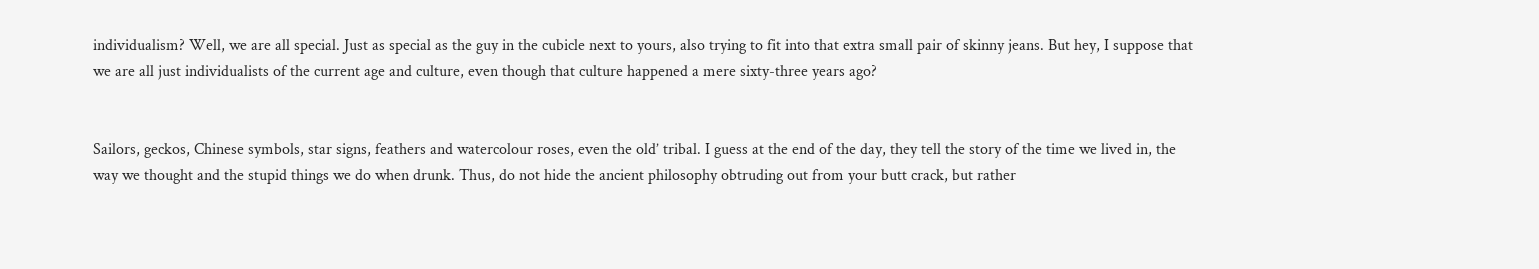individualism? Well, we are all special. Just as special as the guy in the cubicle next to yours, also trying to fit into that extra small pair of skinny jeans. But hey, I suppose that we are all just individualists of the current age and culture, even though that culture happened a mere sixty-three years ago?


Sailors, geckos, Chinese symbols, star signs, feathers and watercolour roses, even the old’ tribal. I guess at the end of the day, they tell the story of the time we lived in, the way we thought and the stupid things we do when drunk. Thus, do not hide the ancient philosophy obtruding out from your butt crack, but rather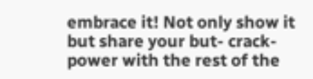embrace it! Not only show it but share your but- crack- power with the rest of the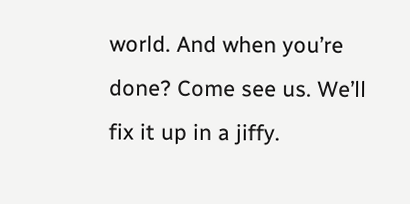world. And when you’re done? Come see us. We’ll fix it up in a jiffy.